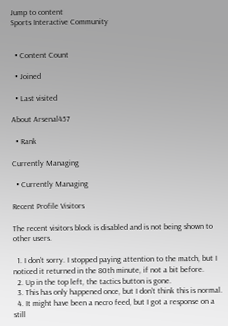Jump to content
Sports Interactive Community


  • Content Count

  • Joined

  • Last visited

About Arsenal457

  • Rank

Currently Managing

  • Currently Managing

Recent Profile Visitors

The recent visitors block is disabled and is not being shown to other users.

  1. I don’t sorry. I stopped paying attention to the match, but I noticed it returned in the 80th minute, if not a bit before.
  2. Up in the top left, the tactics button is gone.
  3. This has only happened once, but I don’t think this is normal.
  4. It might have been a necro feed, but I got a response on a still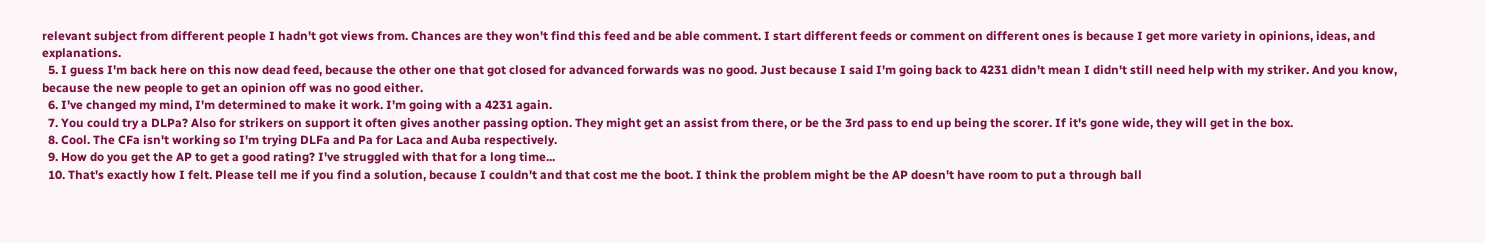relevant subject from different people I hadn't got views from. Chances are they won't find this feed and be able comment. I start different feeds or comment on different ones is because I get more variety in opinions, ideas, and explanations.
  5. I guess I'm back here on this now dead feed, because the other one that got closed for advanced forwards was no good. Just because I said I'm going back to 4231 didn't mean I didn't still need help with my striker. And you know, because the new people to get an opinion off was no good either.
  6. I've changed my mind, I'm determined to make it work. I'm going with a 4231 again.
  7. You could try a DLPa? Also for strikers on support it often gives another passing option. They might get an assist from there, or be the 3rd pass to end up being the scorer. If it's gone wide, they will get in the box.
  8. Cool. The CFa isn't working so I'm trying DLFa and Pa for Laca and Auba respectively.
  9. How do you get the AP to get a good rating? I've struggled with that for a long time...
  10. That's exactly how I felt. Please tell me if you find a solution, because I couldn't and that cost me the boot. I think the problem might be the AP doesn't have room to put a through ball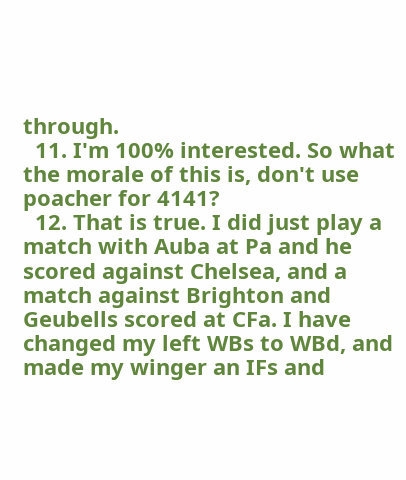through.
  11. I'm 100% interested. So what the morale of this is, don't use poacher for 4141?
  12. That is true. I did just play a match with Auba at Pa and he scored against Chelsea, and a match against Brighton and Geubells scored at CFa. I have changed my left WBs to WBd, and made my winger an IFs and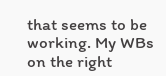that seems to be working. My WBs on the right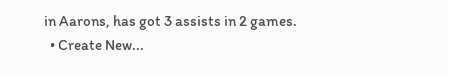in Aarons, has got 3 assists in 2 games.
  • Create New...